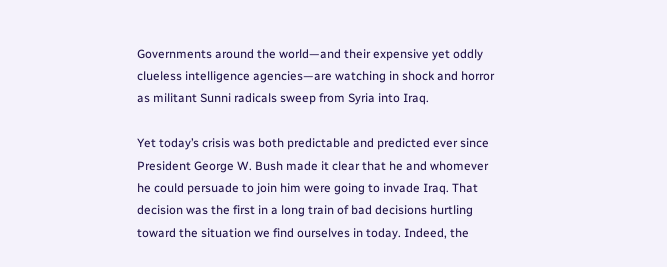Governments around the world—and their expensive yet oddly clueless intelligence agencies—are watching in shock and horror as militant Sunni radicals sweep from Syria into Iraq.

Yet today’s crisis was both predictable and predicted ever since President George W. Bush made it clear that he and whomever he could persuade to join him were going to invade Iraq. That decision was the first in a long train of bad decisions hurtling toward the situation we find ourselves in today. Indeed, the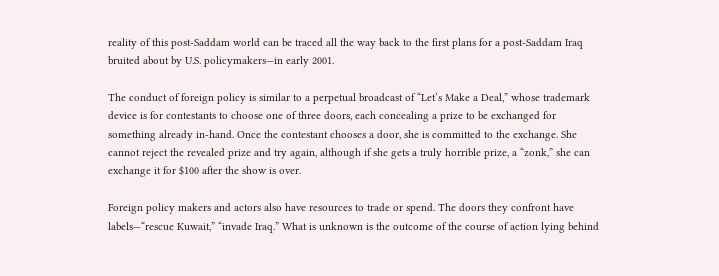reality of this post-Saddam world can be traced all the way back to the first plans for a post-Saddam Iraq bruited about by U.S. policymakers—in early 2001.

The conduct of foreign policy is similar to a perpetual broadcast of “Let’s Make a Deal,” whose trademark device is for contestants to choose one of three doors, each concealing a prize to be exchanged for something already in-hand. Once the contestant chooses a door, she is committed to the exchange. She cannot reject the revealed prize and try again, although if she gets a truly horrible prize, a “zonk,” she can exchange it for $100 after the show is over.

Foreign policy makers and actors also have resources to trade or spend. The doors they confront have labels—“rescue Kuwait,” “invade Iraq.” What is unknown is the outcome of the course of action lying behind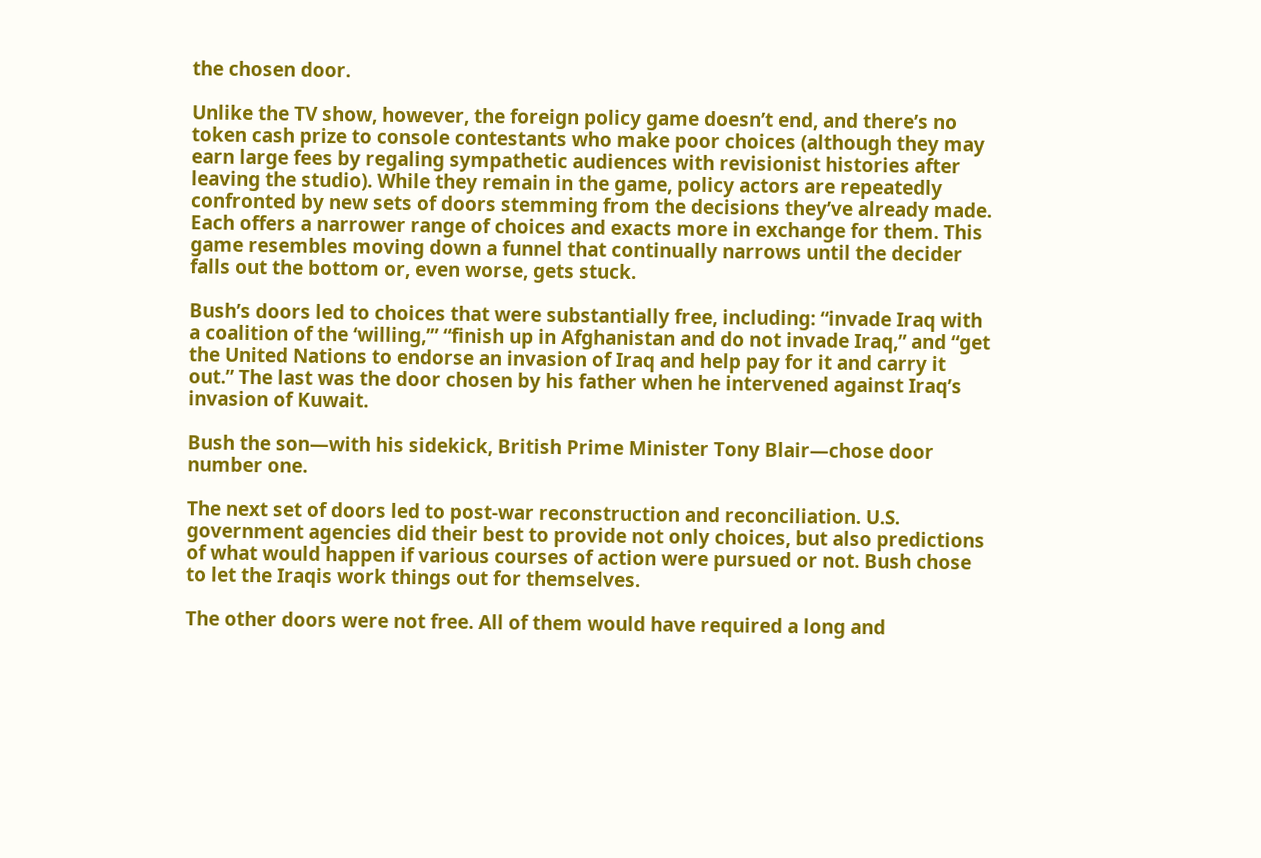the chosen door.

Unlike the TV show, however, the foreign policy game doesn’t end, and there’s no token cash prize to console contestants who make poor choices (although they may earn large fees by regaling sympathetic audiences with revisionist histories after leaving the studio). While they remain in the game, policy actors are repeatedly confronted by new sets of doors stemming from the decisions they’ve already made. Each offers a narrower range of choices and exacts more in exchange for them. This game resembles moving down a funnel that continually narrows until the decider falls out the bottom or, even worse, gets stuck.

Bush’s doors led to choices that were substantially free, including: “invade Iraq with a coalition of the ‘willing,’” “finish up in Afghanistan and do not invade Iraq,” and “get the United Nations to endorse an invasion of Iraq and help pay for it and carry it out.” The last was the door chosen by his father when he intervened against Iraq’s invasion of Kuwait.

Bush the son—with his sidekick, British Prime Minister Tony Blair—chose door number one.

The next set of doors led to post-war reconstruction and reconciliation. U.S. government agencies did their best to provide not only choices, but also predictions of what would happen if various courses of action were pursued or not. Bush chose to let the Iraqis work things out for themselves.

The other doors were not free. All of them would have required a long and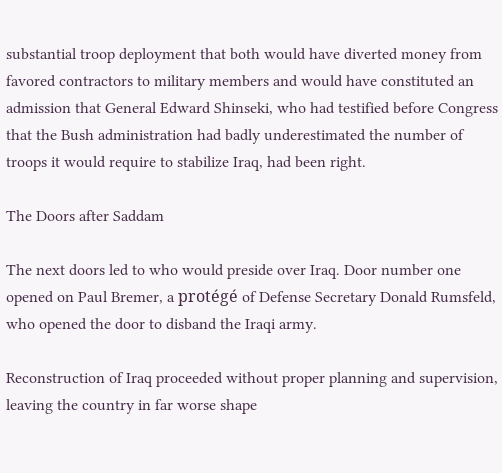substantial troop deployment that both would have diverted money from favored contractors to military members and would have constituted an admission that General Edward Shinseki, who had testified before Congress that the Bush administration had badly underestimated the number of troops it would require to stabilize Iraq, had been right.

The Doors after Saddam

The next doors led to who would preside over Iraq. Door number one opened on Paul Bremer, a protégé of Defense Secretary Donald Rumsfeld, who opened the door to disband the Iraqi army.

Reconstruction of Iraq proceeded without proper planning and supervision, leaving the country in far worse shape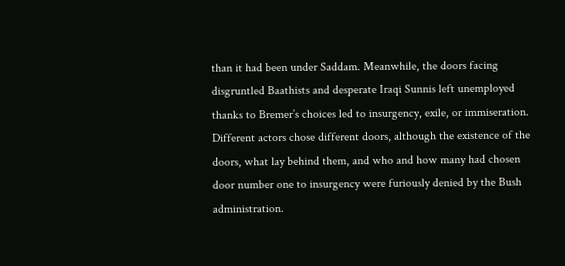than it had been under Saddam. Meanwhile, the doors facing disgruntled Baathists and desperate Iraqi Sunnis left unemployed thanks to Bremer’s choices led to insurgency, exile, or immiseration. Different actors chose different doors, although the existence of the doors, what lay behind them, and who and how many had chosen door number one to insurgency were furiously denied by the Bush administration.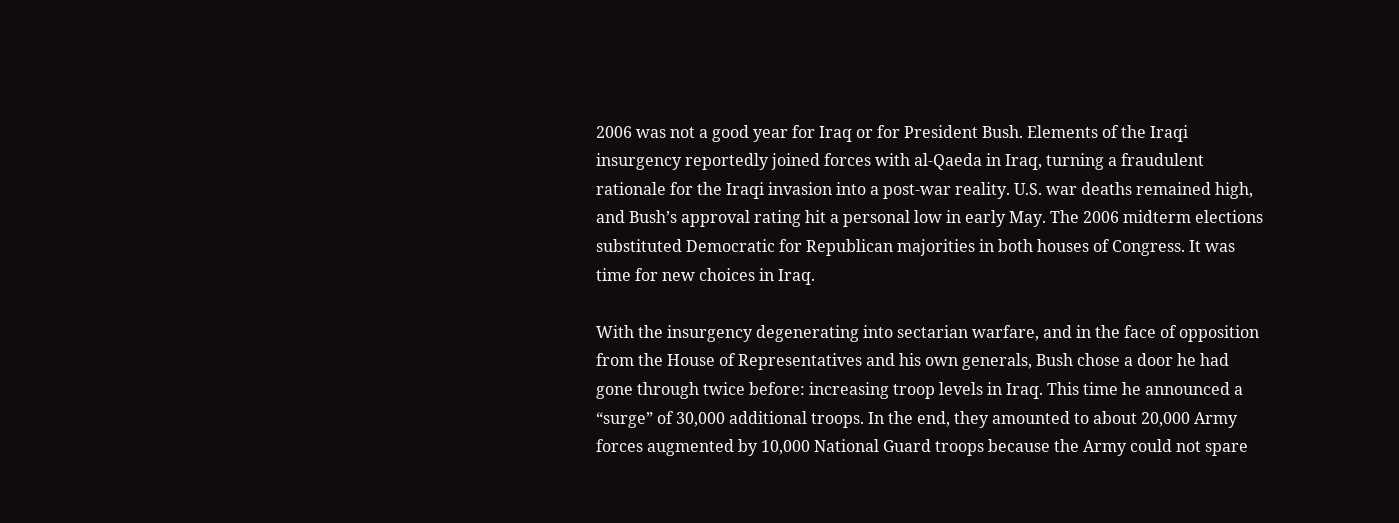2006 was not a good year for Iraq or for President Bush. Elements of the Iraqi insurgency reportedly joined forces with al-Qaeda in Iraq, turning a fraudulent rationale for the Iraqi invasion into a post-war reality. U.S. war deaths remained high, and Bush’s approval rating hit a personal low in early May. The 2006 midterm elections substituted Democratic for Republican majorities in both houses of Congress. It was time for new choices in Iraq.

With the insurgency degenerating into sectarian warfare, and in the face of opposition from the House of Representatives and his own generals, Bush chose a door he had gone through twice before: increasing troop levels in Iraq. This time he announced a “surge” of 30,000 additional troops. In the end, they amounted to about 20,000 Army forces augmented by 10,000 National Guard troops because the Army could not spare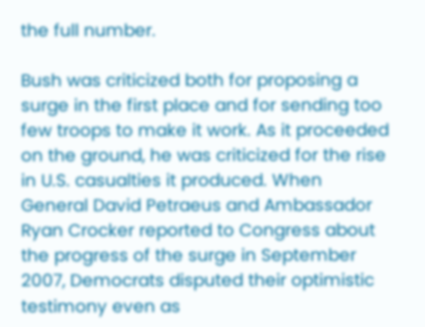the full number.

Bush was criticized both for proposing a surge in the first place and for sending too few troops to make it work. As it proceeded on the ground, he was criticized for the rise in U.S. casualties it produced. When General David Petraeus and Ambassador Ryan Crocker reported to Congress about the progress of the surge in September 2007, Democrats disputed their optimistic testimony even as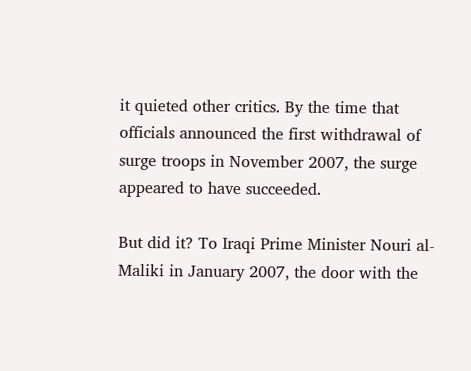it quieted other critics. By the time that officials announced the first withdrawal of surge troops in November 2007, the surge appeared to have succeeded.

But did it? To Iraqi Prime Minister Nouri al-Maliki in January 2007, the door with the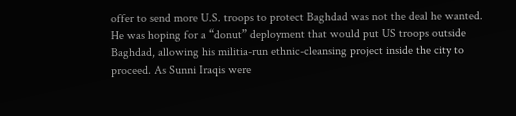offer to send more U.S. troops to protect Baghdad was not the deal he wanted. He was hoping for a “donut” deployment that would put US troops outside Baghdad, allowing his militia-run ethnic-cleansing project inside the city to proceed. As Sunni Iraqis were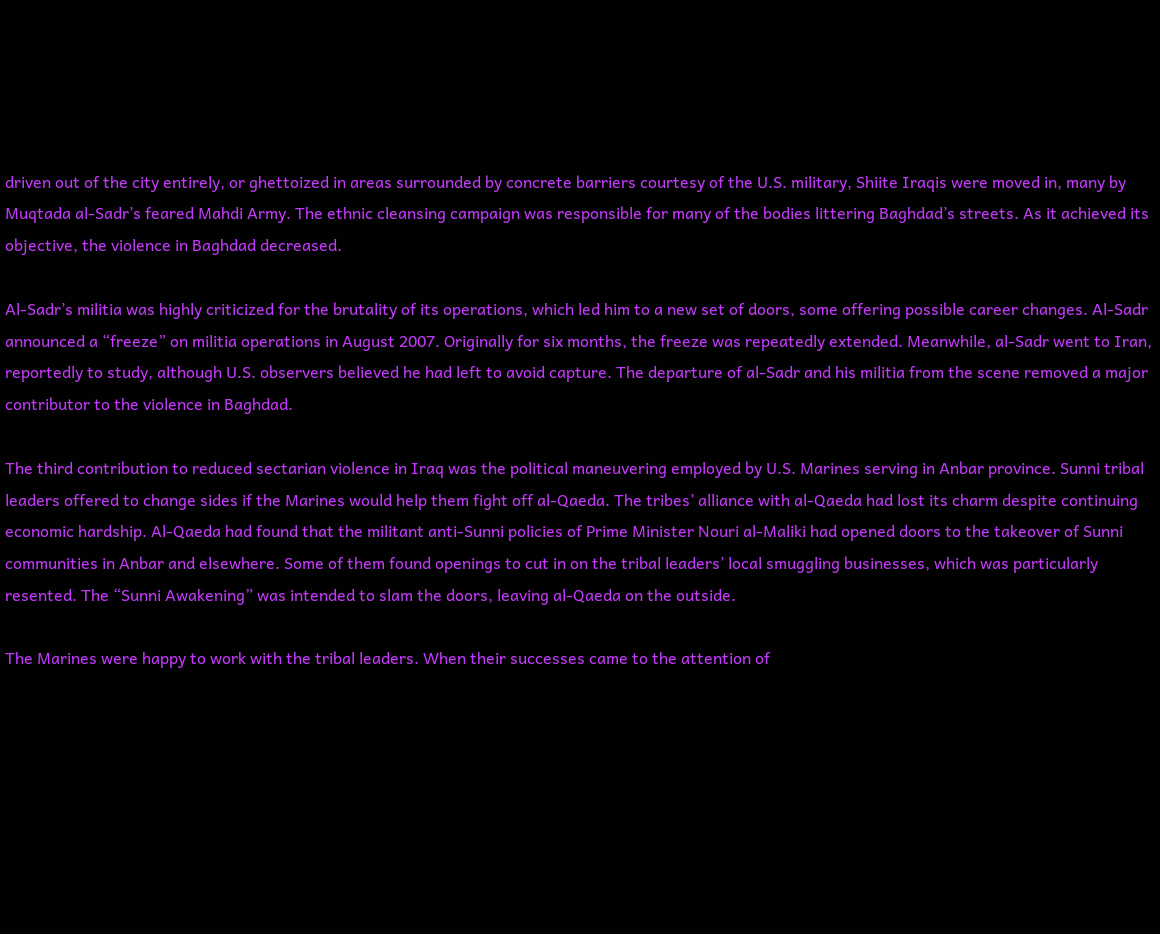driven out of the city entirely, or ghettoized in areas surrounded by concrete barriers courtesy of the U.S. military, Shiite Iraqis were moved in, many by Muqtada al-Sadr’s feared Mahdi Army. The ethnic cleansing campaign was responsible for many of the bodies littering Baghdad’s streets. As it achieved its objective, the violence in Baghdad decreased.

Al-Sadr’s militia was highly criticized for the brutality of its operations, which led him to a new set of doors, some offering possible career changes. Al-Sadr announced a “freeze” on militia operations in August 2007. Originally for six months, the freeze was repeatedly extended. Meanwhile, al-Sadr went to Iran, reportedly to study, although U.S. observers believed he had left to avoid capture. The departure of al-Sadr and his militia from the scene removed a major contributor to the violence in Baghdad.

The third contribution to reduced sectarian violence in Iraq was the political maneuvering employed by U.S. Marines serving in Anbar province. Sunni tribal leaders offered to change sides if the Marines would help them fight off al-Qaeda. The tribes’ alliance with al-Qaeda had lost its charm despite continuing economic hardship. Al-Qaeda had found that the militant anti-Sunni policies of Prime Minister Nouri al-Maliki had opened doors to the takeover of Sunni communities in Anbar and elsewhere. Some of them found openings to cut in on the tribal leaders’ local smuggling businesses, which was particularly resented. The “Sunni Awakening” was intended to slam the doors, leaving al-Qaeda on the outside.

The Marines were happy to work with the tribal leaders. When their successes came to the attention of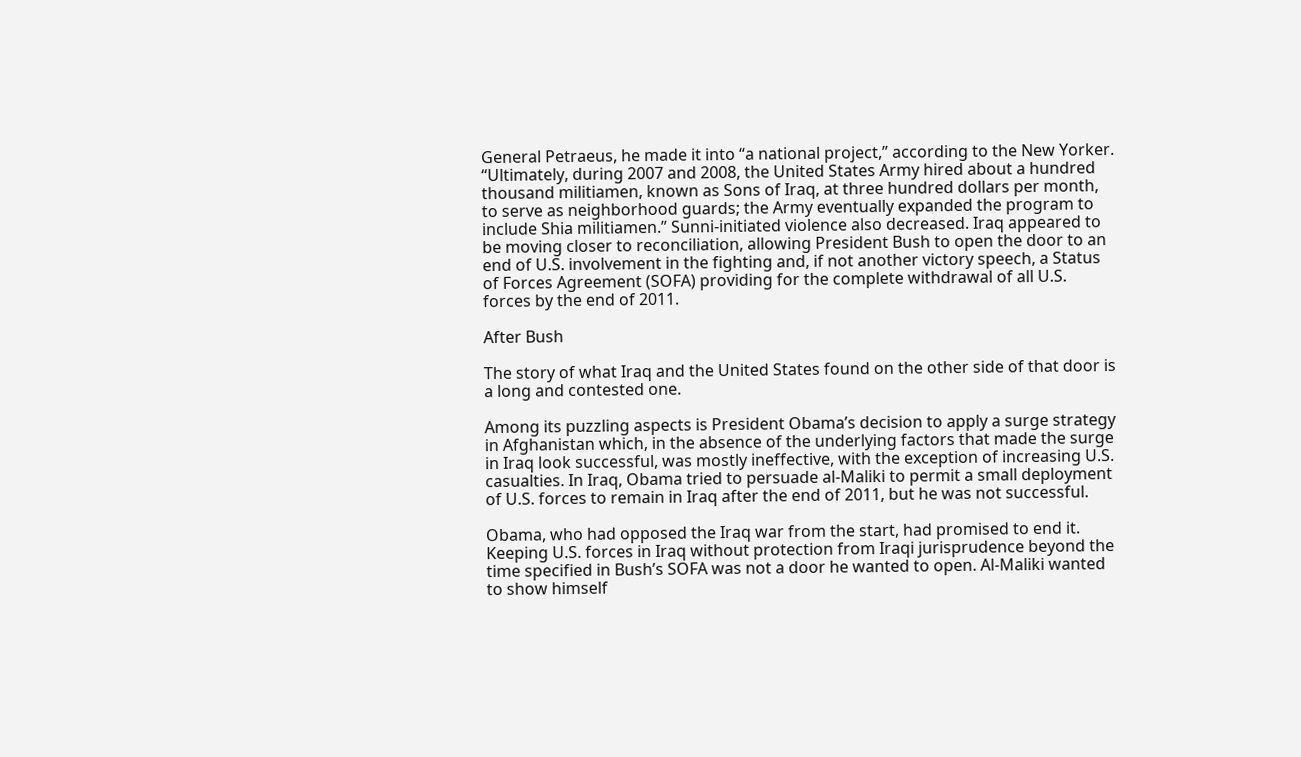General Petraeus, he made it into “a national project,” according to the New Yorker. “Ultimately, during 2007 and 2008, the United States Army hired about a hundred thousand militiamen, known as Sons of Iraq, at three hundred dollars per month, to serve as neighborhood guards; the Army eventually expanded the program to include Shia militiamen.” Sunni-initiated violence also decreased. Iraq appeared to be moving closer to reconciliation, allowing President Bush to open the door to an end of U.S. involvement in the fighting and, if not another victory speech, a Status of Forces Agreement (SOFA) providing for the complete withdrawal of all U.S. forces by the end of 2011.

After Bush

The story of what Iraq and the United States found on the other side of that door is a long and contested one.

Among its puzzling aspects is President Obama’s decision to apply a surge strategy in Afghanistan which, in the absence of the underlying factors that made the surge in Iraq look successful, was mostly ineffective, with the exception of increasing U.S. casualties. In Iraq, Obama tried to persuade al-Maliki to permit a small deployment of U.S. forces to remain in Iraq after the end of 2011, but he was not successful.

Obama, who had opposed the Iraq war from the start, had promised to end it. Keeping U.S. forces in Iraq without protection from Iraqi jurisprudence beyond the time specified in Bush’s SOFA was not a door he wanted to open. Al-Maliki wanted to show himself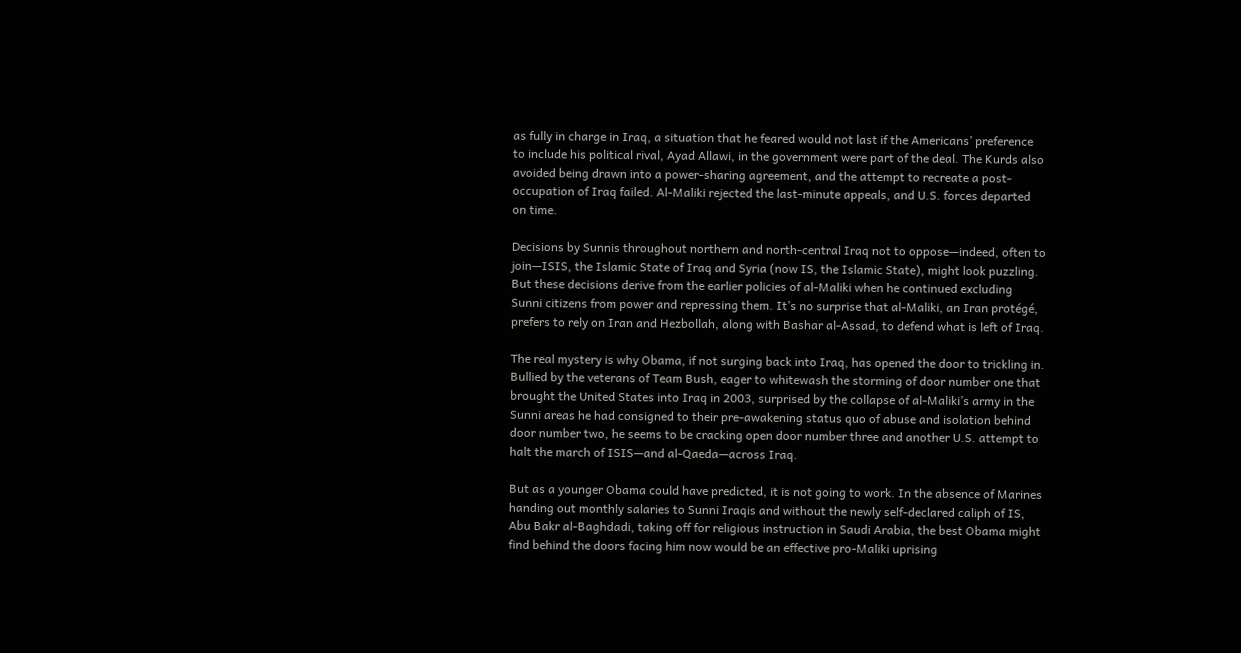as fully in charge in Iraq, a situation that he feared would not last if the Americans’ preference to include his political rival, Ayad Allawi, in the government were part of the deal. The Kurds also avoided being drawn into a power-sharing agreement, and the attempt to recreate a post-occupation of Iraq failed. Al-Maliki rejected the last-minute appeals, and U.S. forces departed on time.

Decisions by Sunnis throughout northern and north-central Iraq not to oppose—indeed, often to join—ISIS, the Islamic State of Iraq and Syria (now IS, the Islamic State), might look puzzling. But these decisions derive from the earlier policies of al-Maliki when he continued excluding Sunni citizens from power and repressing them. It’s no surprise that al-Maliki, an Iran protégé, prefers to rely on Iran and Hezbollah, along with Bashar al-Assad, to defend what is left of Iraq.

The real mystery is why Obama, if not surging back into Iraq, has opened the door to trickling in. Bullied by the veterans of Team Bush, eager to whitewash the storming of door number one that brought the United States into Iraq in 2003, surprised by the collapse of al-Maliki’s army in the Sunni areas he had consigned to their pre-awakening status quo of abuse and isolation behind door number two, he seems to be cracking open door number three and another U.S. attempt to halt the march of ISIS—and al-Qaeda—across Iraq.

But as a younger Obama could have predicted, it is not going to work. In the absence of Marines handing out monthly salaries to Sunni Iraqis and without the newly self-declared caliph of IS, Abu Bakr al-Baghdadi, taking off for religious instruction in Saudi Arabia, the best Obama might find behind the doors facing him now would be an effective pro-Maliki uprising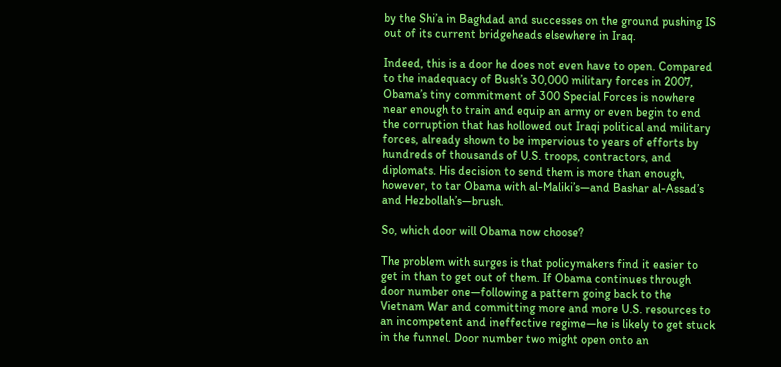by the Shi’a in Baghdad and successes on the ground pushing IS out of its current bridgeheads elsewhere in Iraq.

Indeed, this is a door he does not even have to open. Compared to the inadequacy of Bush’s 30,000 military forces in 2007, Obama’s tiny commitment of 300 Special Forces is nowhere near enough to train and equip an army or even begin to end the corruption that has hollowed out Iraqi political and military forces, already shown to be impervious to years of efforts by hundreds of thousands of U.S. troops, contractors, and diplomats. His decision to send them is more than enough, however, to tar Obama with al-Maliki’s—and Bashar al-Assad’s and Hezbollah’s—brush.

So, which door will Obama now choose?

The problem with surges is that policymakers find it easier to get in than to get out of them. If Obama continues through door number one—following a pattern going back to the Vietnam War and committing more and more U.S. resources to an incompetent and ineffective regime—he is likely to get stuck in the funnel. Door number two might open onto an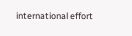international effort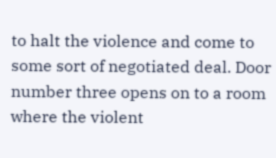to halt the violence and come to some sort of negotiated deal. Door number three opens on to a room where the violent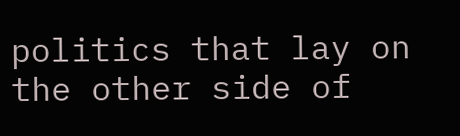politics that lay on the other side of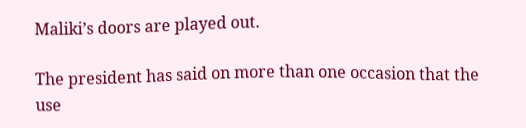Maliki’s doors are played out.

The president has said on more than one occasion that the use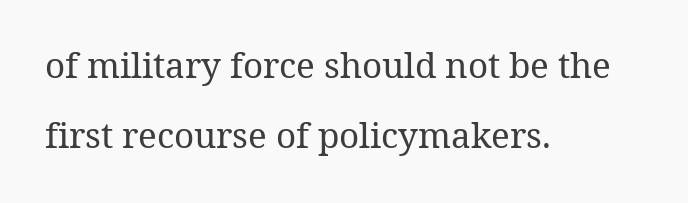of military force should not be the first recourse of policymakers.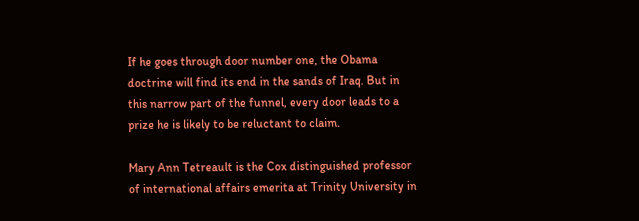If he goes through door number one, the Obama doctrine will find its end in the sands of Iraq. But in this narrow part of the funnel, every door leads to a prize he is likely to be reluctant to claim.

Mary Ann Tetreault is the Cox distinguished professor of international affairs emerita at Trinity University in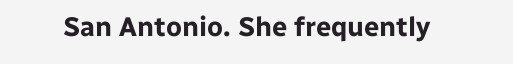San Antonio. She frequently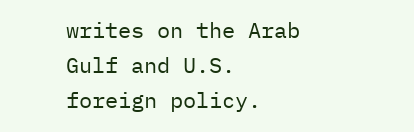writes on the Arab Gulf and U.S. foreign policy.